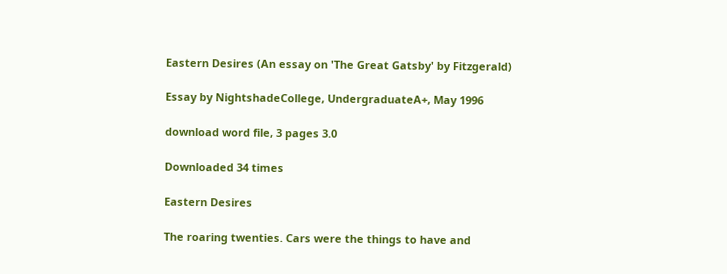Eastern Desires (An essay on 'The Great Gatsby' by Fitzgerald)

Essay by NightshadeCollege, UndergraduateA+, May 1996

download word file, 3 pages 3.0

Downloaded 34 times

Eastern Desires

The roaring twenties. Cars were the things to have and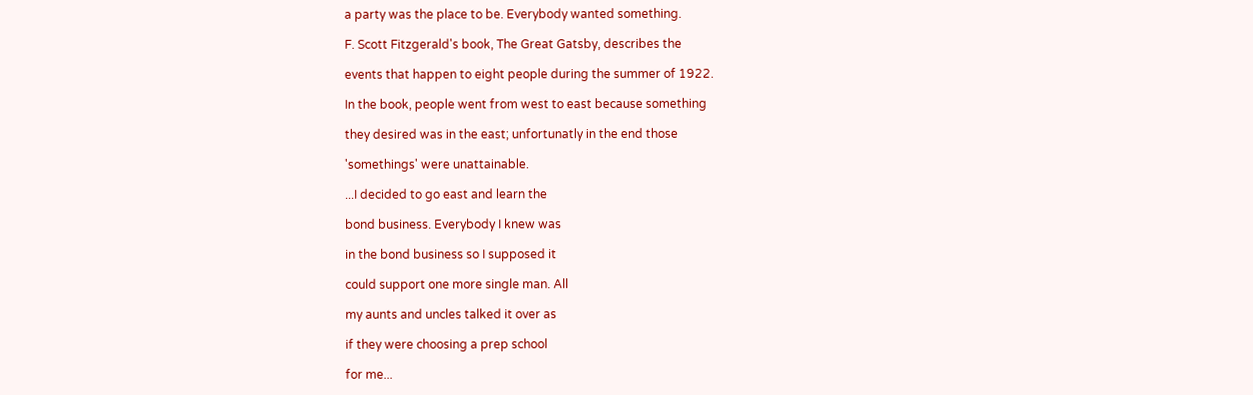a party was the place to be. Everybody wanted something.

F. Scott Fitzgerald's book, The Great Gatsby, describes the

events that happen to eight people during the summer of 1922.

In the book, people went from west to east because something

they desired was in the east; unfortunatly in the end those

'somethings' were unattainable.

...I decided to go east and learn the

bond business. Everybody I knew was

in the bond business so I supposed it

could support one more single man. All

my aunts and uncles talked it over as

if they were choosing a prep school

for me...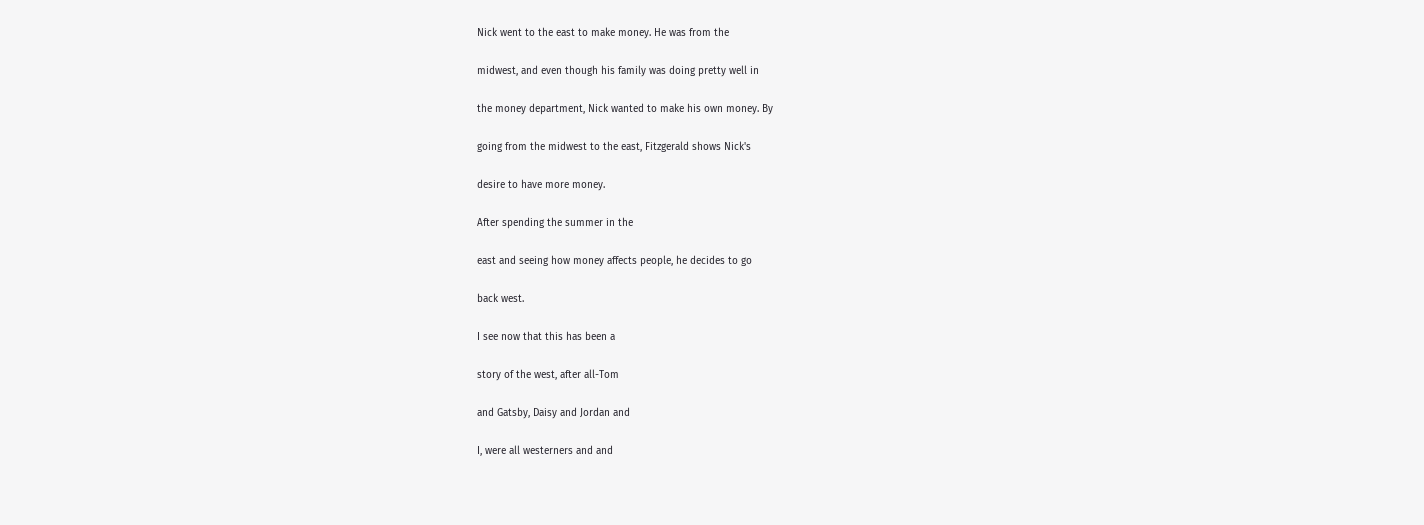Nick went to the east to make money. He was from the

midwest, and even though his family was doing pretty well in

the money department, Nick wanted to make his own money. By

going from the midwest to the east, Fitzgerald shows Nick's

desire to have more money.

After spending the summer in the

east and seeing how money affects people, he decides to go

back west.

I see now that this has been a

story of the west, after all-Tom

and Gatsby, Daisy and Jordan and

I, were all westerners and and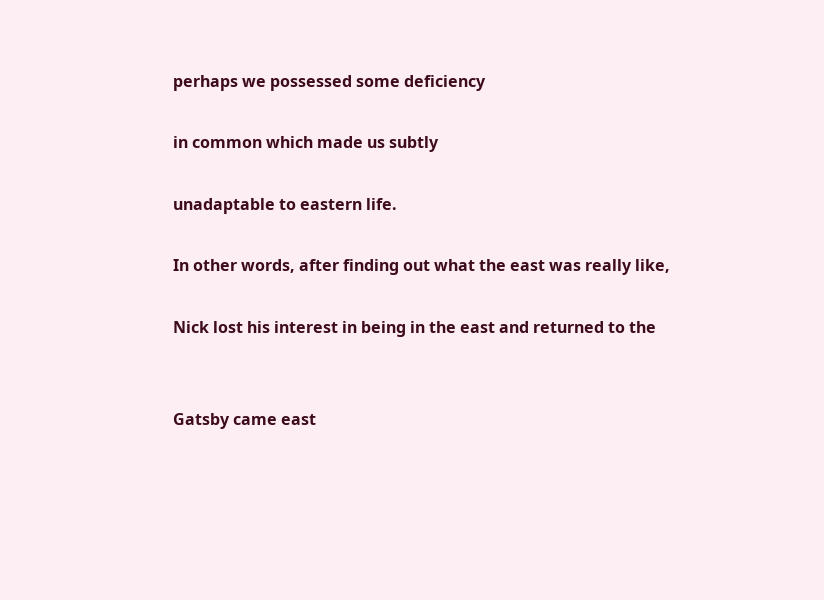perhaps we possessed some deficiency

in common which made us subtly

unadaptable to eastern life.

In other words, after finding out what the east was really like,

Nick lost his interest in being in the east and returned to the


Gatsby came east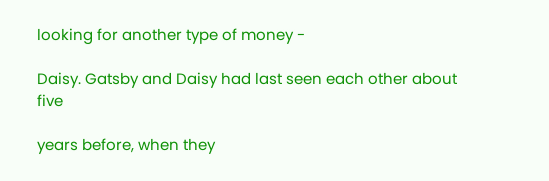looking for another type of money -

Daisy. Gatsby and Daisy had last seen each other about five

years before, when they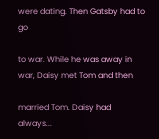were dating. Then Gatsby had to go

to war. While he was away in war, Daisy met Tom and then

married Tom. Daisy had always...